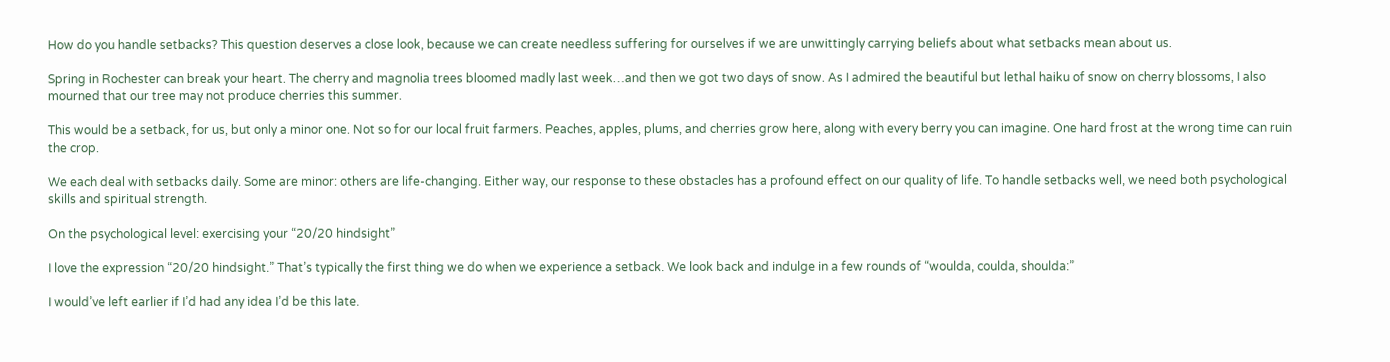How do you handle setbacks? This question deserves a close look, because we can create needless suffering for ourselves if we are unwittingly carrying beliefs about what setbacks mean about us.

Spring in Rochester can break your heart. The cherry and magnolia trees bloomed madly last week…and then we got two days of snow. As I admired the beautiful but lethal haiku of snow on cherry blossoms, I also mourned that our tree may not produce cherries this summer.

This would be a setback, for us, but only a minor one. Not so for our local fruit farmers. Peaches, apples, plums, and cherries grow here, along with every berry you can imagine. One hard frost at the wrong time can ruin the crop.

We each deal with setbacks daily. Some are minor: others are life-changing. Either way, our response to these obstacles has a profound effect on our quality of life. To handle setbacks well, we need both psychological skills and spiritual strength.

On the psychological level: exercising your “20/20 hindsight”

I love the expression “20/20 hindsight.” That’s typically the first thing we do when we experience a setback. We look back and indulge in a few rounds of “woulda, coulda, shoulda:”

I would’ve left earlier if I’d had any idea I’d be this late.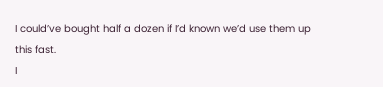I could’ve bought half a dozen if I’d known we’d use them up this fast.
I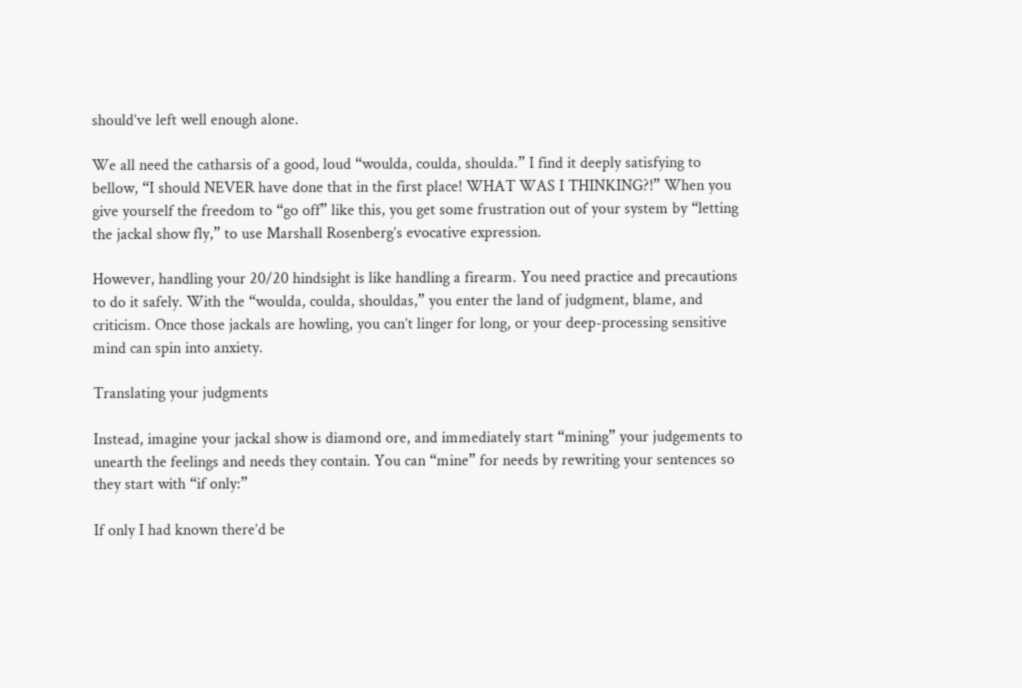should’ve left well enough alone.

We all need the catharsis of a good, loud “woulda, coulda, shoulda.” I find it deeply satisfying to bellow, “I should NEVER have done that in the first place! WHAT WAS I THINKING?!” When you give yourself the freedom to “go off” like this, you get some frustration out of your system by “letting the jackal show fly,” to use Marshall Rosenberg’s evocative expression.

However, handling your 20/20 hindsight is like handling a firearm. You need practice and precautions to do it safely. With the “woulda, coulda, shouldas,” you enter the land of judgment, blame, and criticism. Once those jackals are howling, you can’t linger for long, or your deep-processing sensitive mind can spin into anxiety.

Translating your judgments

Instead, imagine your jackal show is diamond ore, and immediately start “mining” your judgements to unearth the feelings and needs they contain. You can “mine” for needs by rewriting your sentences so they start with “if only:”

If only I had known there’d be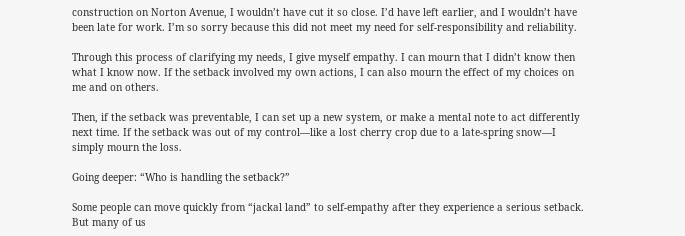construction on Norton Avenue, I wouldn’t have cut it so close. I’d have left earlier, and I wouldn’t have been late for work. I’m so sorry because this did not meet my need for self-responsibility and reliability.

Through this process of clarifying my needs, I give myself empathy. I can mourn that I didn’t know then what I know now. If the setback involved my own actions, I can also mourn the effect of my choices on me and on others.

Then, if the setback was preventable, I can set up a new system, or make a mental note to act differently next time. If the setback was out of my control—like a lost cherry crop due to a late-spring snow—I simply mourn the loss.

Going deeper: “Who is handling the setback?”

Some people can move quickly from “jackal land” to self-empathy after they experience a serious setback. But many of us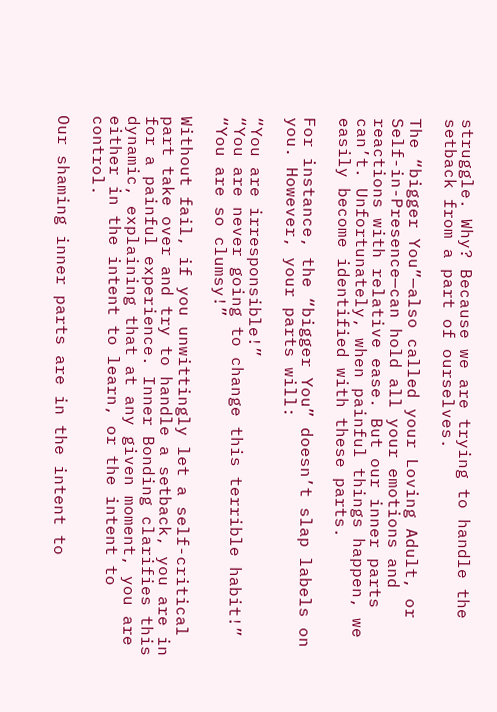struggle. Why? Because we are trying to handle the setback from a part of ourselves.

The “bigger You”—also called your Loving Adult, or Self-in-Presence—can hold all your emotions and reactions with relative ease. But our inner parts can’t. Unfortunately, when painful things happen, we easily become identified with these parts.

For instance, the “bigger You” doesn’t slap labels on you. However, your parts will:

“You are irresponsible!”
“You are never going to change this terrible habit!”
“You are so clumsy!”

Without fail, if you unwittingly let a self-critical part take over and try to handle a setback, you are in for a painful experience. Inner Bonding clarifies this dynamic, explaining that at any given moment, you are either in the intent to learn, or the intent to control.

Our shaming inner parts are in the intent to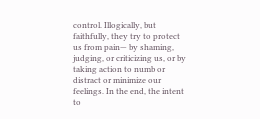control. Illogically, but faithfully, they try to protect us from pain— by shaming, judging, or criticizing us, or by taking action to numb or distract or minimize our feelings. In the end, the intent to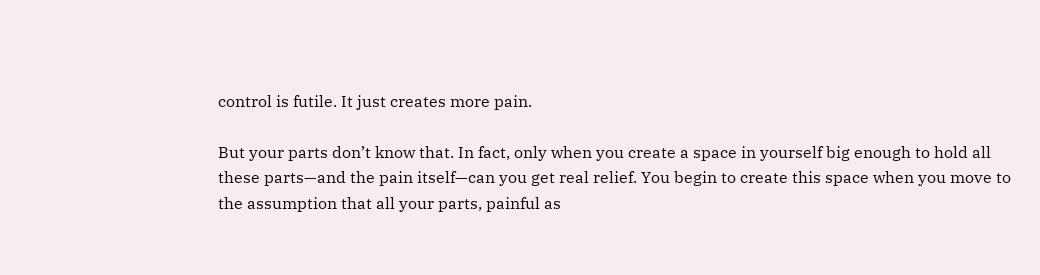control is futile. It just creates more pain.

But your parts don’t know that. In fact, only when you create a space in yourself big enough to hold all these parts—and the pain itself—can you get real relief. You begin to create this space when you move to the assumption that all your parts, painful as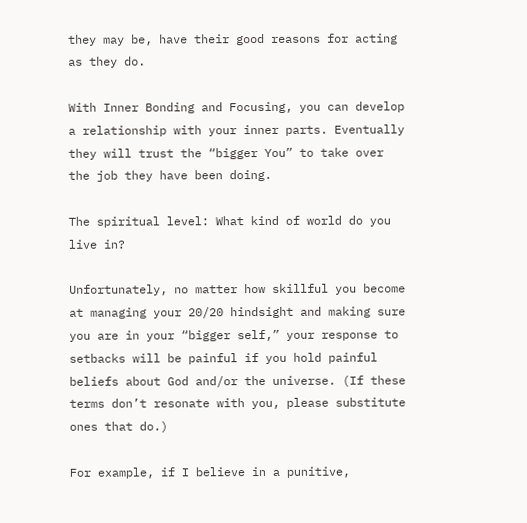they may be, have their good reasons for acting as they do.

With Inner Bonding and Focusing, you can develop a relationship with your inner parts. Eventually they will trust the “bigger You” to take over the job they have been doing.

The spiritual level: What kind of world do you live in?

Unfortunately, no matter how skillful you become at managing your 20/20 hindsight and making sure you are in your “bigger self,” your response to setbacks will be painful if you hold painful beliefs about God and/or the universe. (If these terms don’t resonate with you, please substitute ones that do.)

For example, if I believe in a punitive,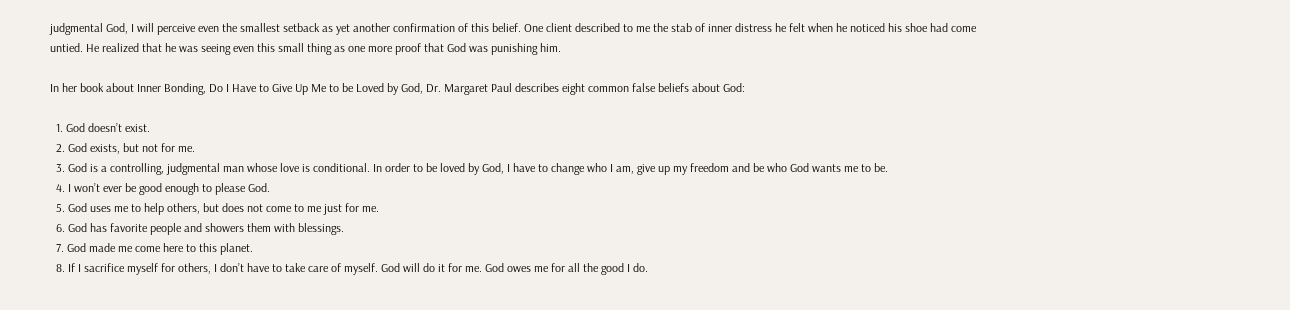judgmental God, I will perceive even the smallest setback as yet another confirmation of this belief. One client described to me the stab of inner distress he felt when he noticed his shoe had come untied. He realized that he was seeing even this small thing as one more proof that God was punishing him.

In her book about Inner Bonding, Do I Have to Give Up Me to be Loved by God, Dr. Margaret Paul describes eight common false beliefs about God:

  1. God doesn’t exist.
  2. God exists, but not for me.
  3. God is a controlling, judgmental man whose love is conditional. In order to be loved by God, I have to change who I am, give up my freedom and be who God wants me to be.
  4. I won’t ever be good enough to please God.
  5. God uses me to help others, but does not come to me just for me.
  6. God has favorite people and showers them with blessings.
  7. God made me come here to this planet.
  8. If I sacrifice myself for others, I don’t have to take care of myself. God will do it for me. God owes me for all the good I do.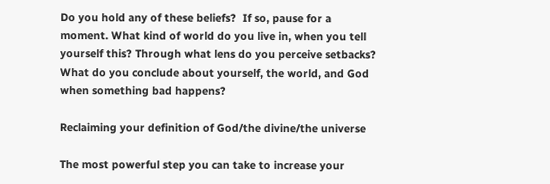Do you hold any of these beliefs?  If so, pause for a moment. What kind of world do you live in, when you tell yourself this? Through what lens do you perceive setbacks? What do you conclude about yourself, the world, and God when something bad happens?

Reclaiming your definition of God/the divine/the universe

The most powerful step you can take to increase your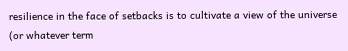resilience in the face of setbacks is to cultivate a view of the universe (or whatever term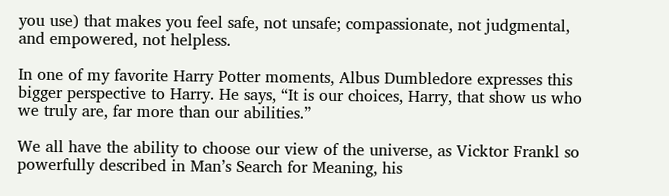you use) that makes you feel safe, not unsafe; compassionate, not judgmental, and empowered, not helpless.

In one of my favorite Harry Potter moments, Albus Dumbledore expresses this bigger perspective to Harry. He says, “It is our choices, Harry, that show us who we truly are, far more than our abilities.”

We all have the ability to choose our view of the universe, as Vicktor Frankl so powerfully described in Man’s Search for Meaning, his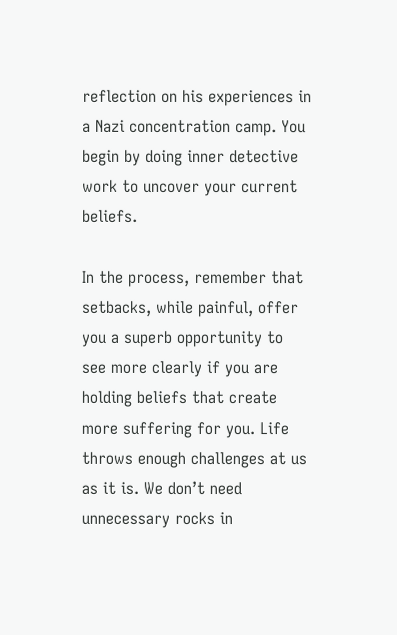reflection on his experiences in a Nazi concentration camp. You begin by doing inner detective work to uncover your current beliefs.

In the process, remember that setbacks, while painful, offer you a superb opportunity to see more clearly if you are holding beliefs that create more suffering for you. Life throws enough challenges at us as it is. We don’t need unnecessary rocks in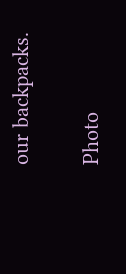our backpacks.

Photo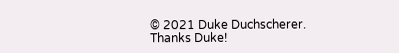© 2021 Duke Duchscherer. Thanks Duke!